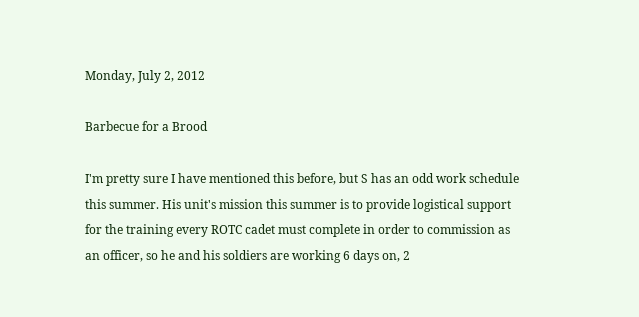Monday, July 2, 2012

Barbecue for a Brood

I'm pretty sure I have mentioned this before, but S has an odd work schedule this summer. His unit's mission this summer is to provide logistical support for the training every ROTC cadet must complete in order to commission as an officer, so he and his soldiers are working 6 days on, 2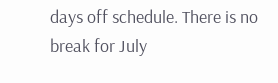days off schedule. There is no break for July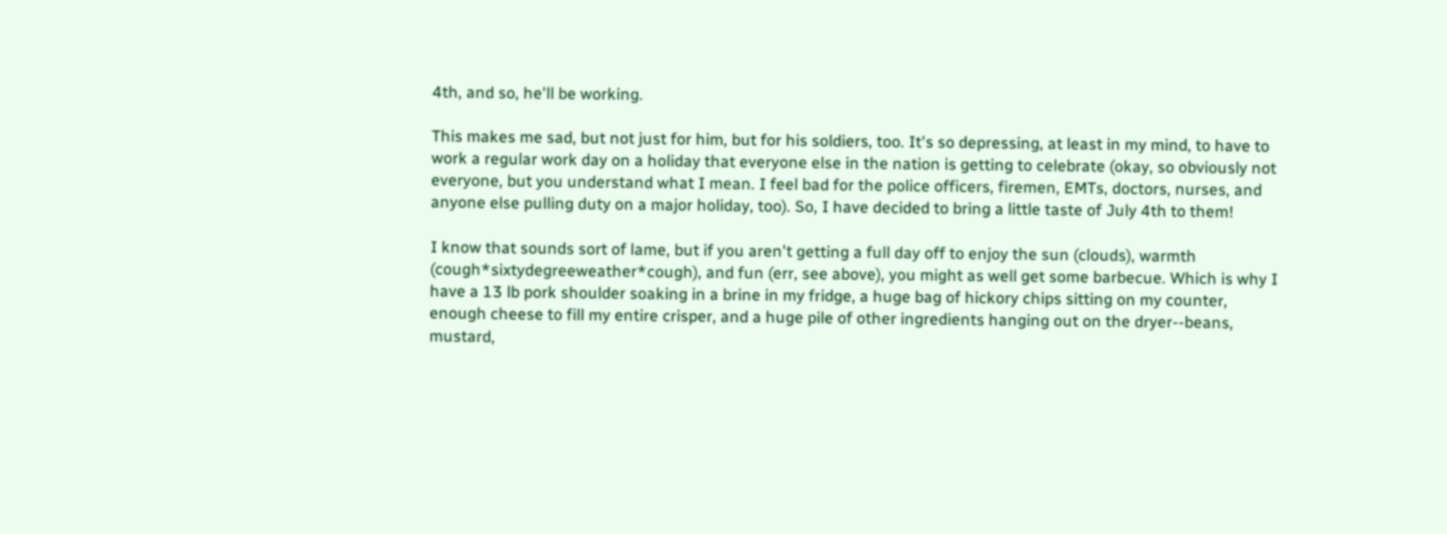4th, and so, he'll be working.

This makes me sad, but not just for him, but for his soldiers, too. It's so depressing, at least in my mind, to have to work a regular work day on a holiday that everyone else in the nation is getting to celebrate (okay, so obviously not everyone, but you understand what I mean. I feel bad for the police officers, firemen, EMTs, doctors, nurses, and anyone else pulling duty on a major holiday, too). So, I have decided to bring a little taste of July 4th to them!

I know that sounds sort of lame, but if you aren't getting a full day off to enjoy the sun (clouds), warmth (cough*sixtydegreeweather*cough), and fun (err, see above), you might as well get some barbecue. Which is why I have a 13 lb pork shoulder soaking in a brine in my fridge, a huge bag of hickory chips sitting on my counter, enough cheese to fill my entire crisper, and a huge pile of other ingredients hanging out on the dryer--beans, mustard,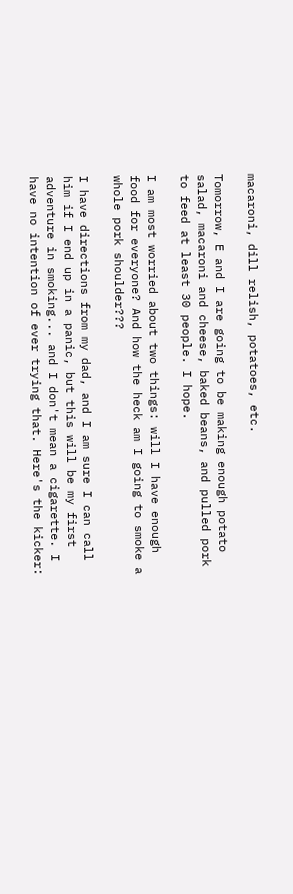macaroni, dill relish, potatoes, etc.

Tomorrow, E and I are going to be making enough potato salad, macaroni and cheese, baked beans, and pulled pork to feed at least 30 people. I hope.

I am most worried about two things: will I have enough food for everyone? And how the heck am I going to smoke a whole pork shoulder???

I have directions from my dad, and I am sure I can call him if I end up in a panic, but this will be my first adventure in smoking... and I don't mean a cigarette. I have no intention of ever trying that. Here's the kicker: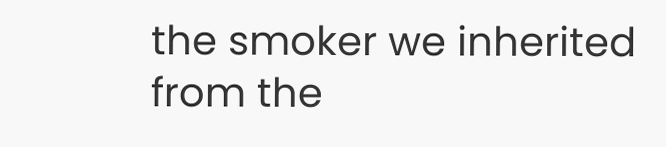the smoker we inherited from the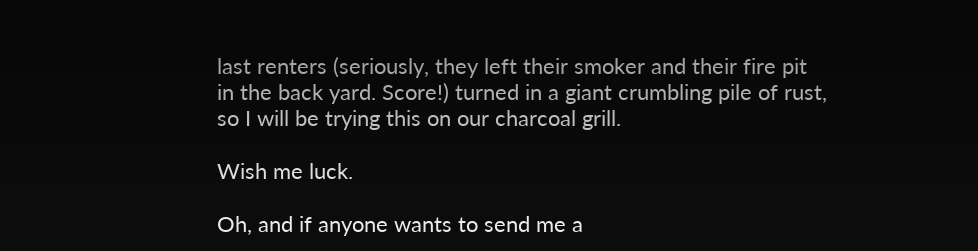last renters (seriously, they left their smoker and their fire pit in the back yard. Score!) turned in a giant crumbling pile of rust, so I will be trying this on our charcoal grill.

Wish me luck.

Oh, and if anyone wants to send me a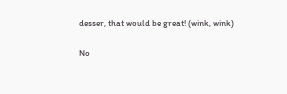desser, that would be great! (wink, wink)

No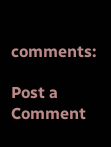comments:

Post a Comment